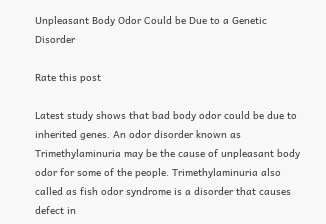Unpleasant Body Odor Could be Due to a Genetic Disorder

Rate this post

Latest study shows that bad body odor could be due to inherited genes. An odor disorder known as Trimethylaminuria may be the cause of unpleasant body odor for some of the people. Trimethylaminuria also called as fish odor syndrome is a disorder that causes defect in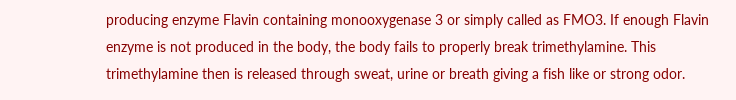producing enzyme Flavin containing monooxygenase 3 or simply called as FMO3. If enough Flavin enzyme is not produced in the body, the body fails to properly break trimethylamine. This trimethylamine then is released through sweat, urine or breath giving a fish like or strong odor.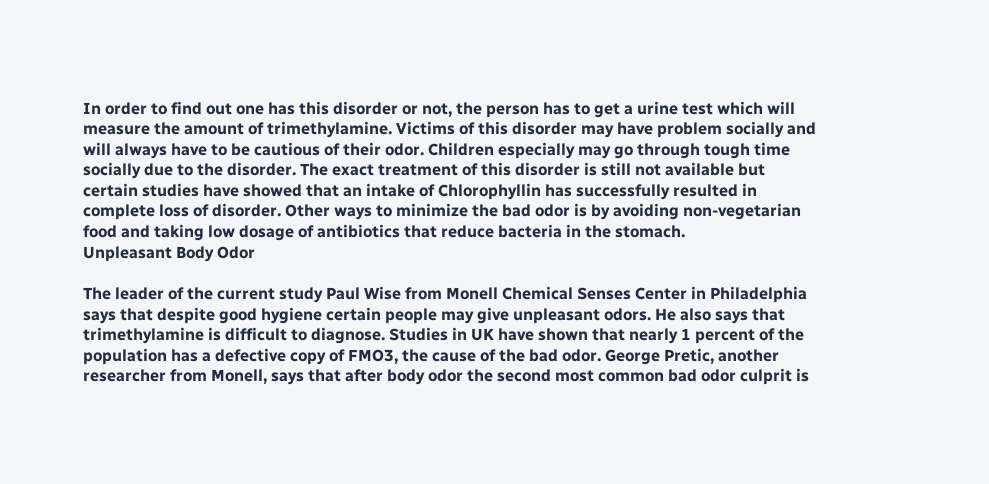In order to find out one has this disorder or not, the person has to get a urine test which will measure the amount of trimethylamine. Victims of this disorder may have problem socially and will always have to be cautious of their odor. Children especially may go through tough time socially due to the disorder. The exact treatment of this disorder is still not available but certain studies have showed that an intake of Chlorophyllin has successfully resulted in complete loss of disorder. Other ways to minimize the bad odor is by avoiding non-vegetarian food and taking low dosage of antibiotics that reduce bacteria in the stomach.
Unpleasant Body Odor

The leader of the current study Paul Wise from Monell Chemical Senses Center in Philadelphia says that despite good hygiene certain people may give unpleasant odors. He also says that trimethylamine is difficult to diagnose. Studies in UK have shown that nearly 1 percent of the population has a defective copy of FMO3, the cause of the bad odor. George Pretic, another researcher from Monell, says that after body odor the second most common bad odor culprit is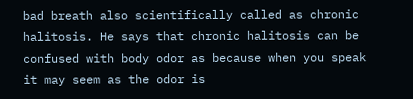bad breath also scientifically called as chronic halitosis. He says that chronic halitosis can be confused with body odor as because when you speak it may seem as the odor is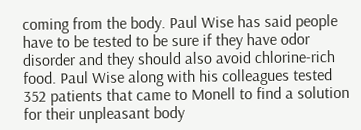coming from the body. Paul Wise has said people have to be tested to be sure if they have odor disorder and they should also avoid chlorine-rich food. Paul Wise along with his colleagues tested 352 patients that came to Monell to find a solution for their unpleasant body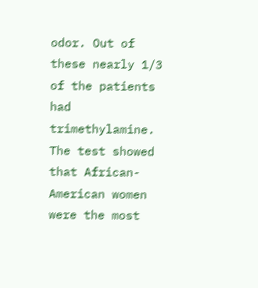odor. Out of these nearly 1/3 of the patients had trimethylamine. The test showed that African-American women were the most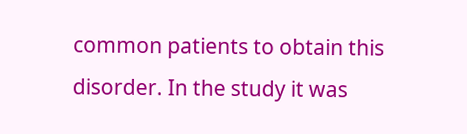common patients to obtain this disorder. In the study it was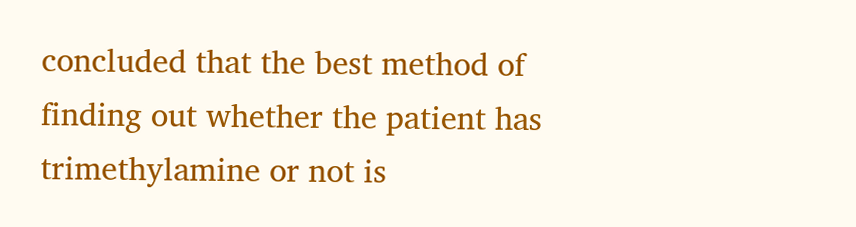concluded that the best method of finding out whether the patient has trimethylamine or not is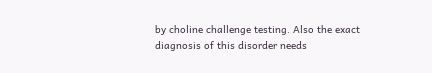by choline challenge testing. Also the exact diagnosis of this disorder needs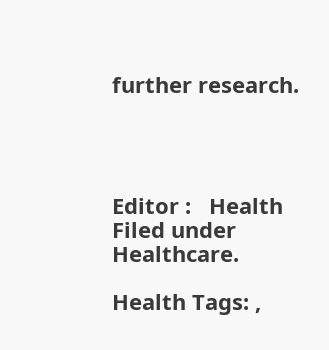further research.




Editor :   Health Filed under Healthcare.

Health Tags: ,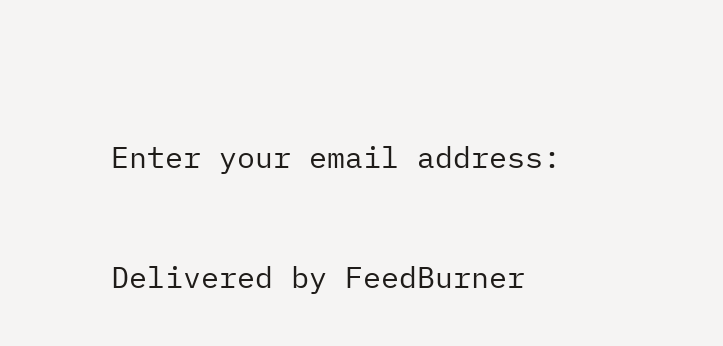Enter your email address:

Delivered by FeedBurner